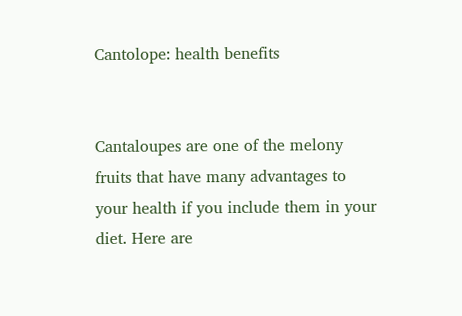Cantolope: health benefits


Cantaloupes are one of the melony fruits that have many advantages to your health if you include them in your diet. Here are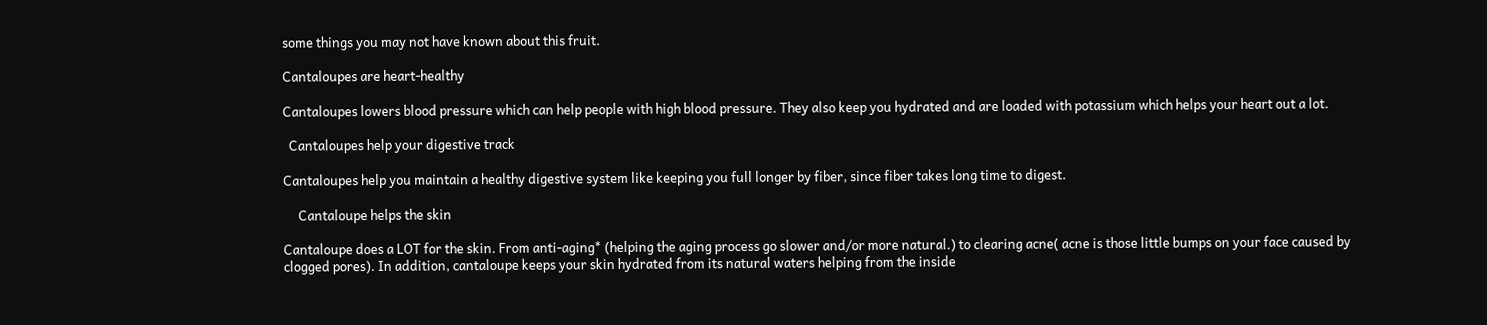some things you may not have known about this fruit.

Cantaloupes are heart-healthy

Cantaloupes lowers blood pressure which can help people with high blood pressure. They also keep you hydrated and are loaded with potassium which helps your heart out a lot.

  Cantaloupes help your digestive track

Cantaloupes help you maintain a healthy digestive system like keeping you full longer by fiber, since fiber takes long time to digest.

     Cantaloupe helps the skin

Cantaloupe does a LOT for the skin. From anti-aging* (helping the aging process go slower and/or more natural.) to clearing acne( acne is those little bumps on your face caused by clogged pores). In addition, cantaloupe keeps your skin hydrated from its natural waters helping from the inside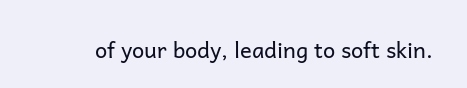of your body, leading to soft skin.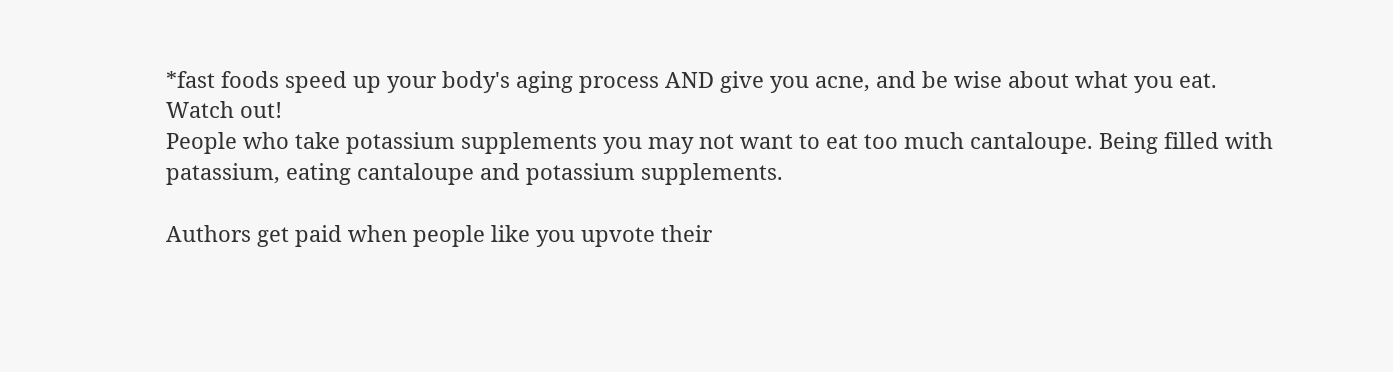*fast foods speed up your body's aging process AND give you acne, and be wise about what you eat.
Watch out!
People who take potassium supplements you may not want to eat too much cantaloupe. Being filled with patassium, eating cantaloupe and potassium supplements.

Authors get paid when people like you upvote their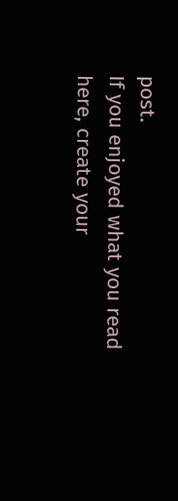post.
If you enjoyed what you read here, create your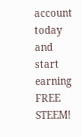account today and start earning FREE STEEM!